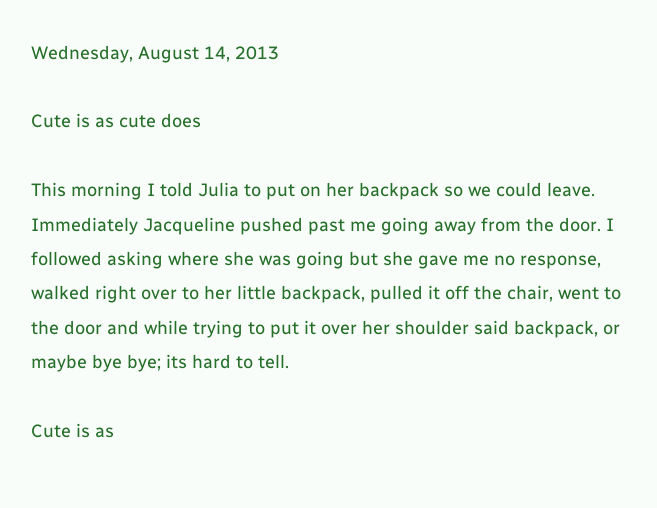Wednesday, August 14, 2013

Cute is as cute does

This morning I told Julia to put on her backpack so we could leave. Immediately Jacqueline pushed past me going away from the door. I followed asking where she was going but she gave me no response, walked right over to her little backpack, pulled it off the chair, went to the door and while trying to put it over her shoulder said backpack, or maybe bye bye; its hard to tell.

Cute is as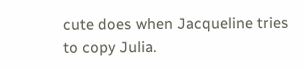cute does when Jacqueline tries to copy Julia.